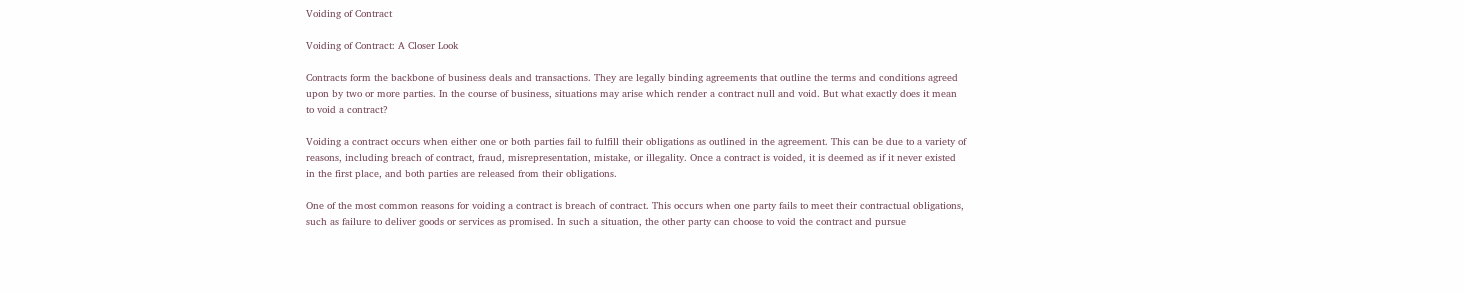Voiding of Contract

Voiding of Contract: A Closer Look

Contracts form the backbone of business deals and transactions. They are legally binding agreements that outline the terms and conditions agreed upon by two or more parties. In the course of business, situations may arise which render a contract null and void. But what exactly does it mean to void a contract?

Voiding a contract occurs when either one or both parties fail to fulfill their obligations as outlined in the agreement. This can be due to a variety of reasons, including breach of contract, fraud, misrepresentation, mistake, or illegality. Once a contract is voided, it is deemed as if it never existed in the first place, and both parties are released from their obligations.

One of the most common reasons for voiding a contract is breach of contract. This occurs when one party fails to meet their contractual obligations, such as failure to deliver goods or services as promised. In such a situation, the other party can choose to void the contract and pursue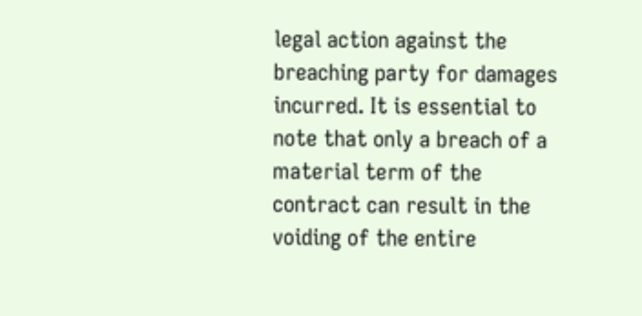legal action against the breaching party for damages incurred. It is essential to note that only a breach of a material term of the contract can result in the voiding of the entire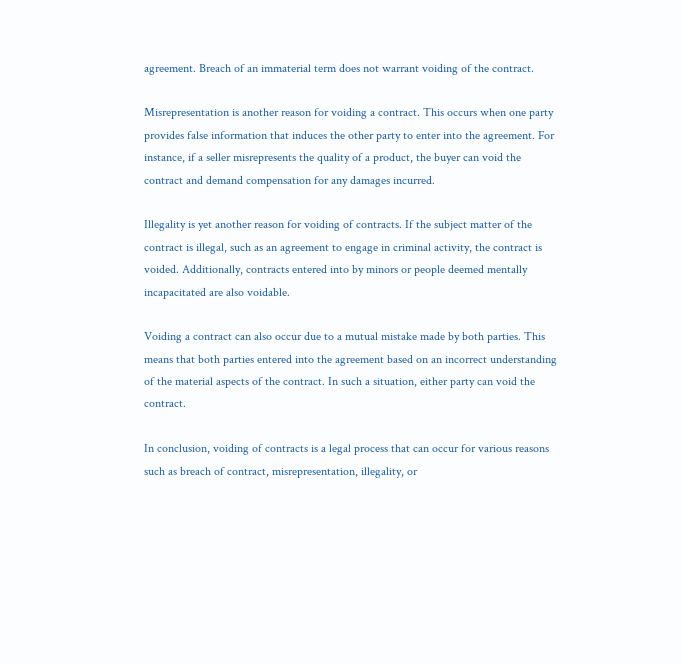agreement. Breach of an immaterial term does not warrant voiding of the contract.

Misrepresentation is another reason for voiding a contract. This occurs when one party provides false information that induces the other party to enter into the agreement. For instance, if a seller misrepresents the quality of a product, the buyer can void the contract and demand compensation for any damages incurred.

Illegality is yet another reason for voiding of contracts. If the subject matter of the contract is illegal, such as an agreement to engage in criminal activity, the contract is voided. Additionally, contracts entered into by minors or people deemed mentally incapacitated are also voidable.

Voiding a contract can also occur due to a mutual mistake made by both parties. This means that both parties entered into the agreement based on an incorrect understanding of the material aspects of the contract. In such a situation, either party can void the contract.

In conclusion, voiding of contracts is a legal process that can occur for various reasons such as breach of contract, misrepresentation, illegality, or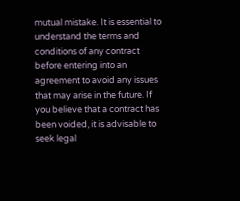mutual mistake. It is essential to understand the terms and conditions of any contract before entering into an agreement to avoid any issues that may arise in the future. If you believe that a contract has been voided, it is advisable to seek legal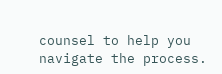counsel to help you navigate the process.